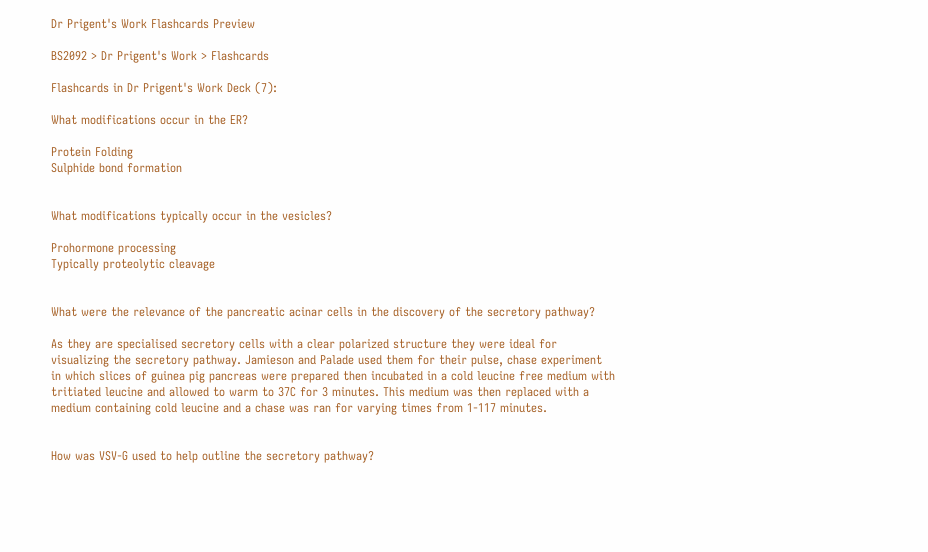Dr Prigent's Work Flashcards Preview

BS2092 > Dr Prigent's Work > Flashcards

Flashcards in Dr Prigent's Work Deck (7):

What modifications occur in the ER?

Protein Folding
Sulphide bond formation


What modifications typically occur in the vesicles?

Prohormone processing
Typically proteolytic cleavage


What were the relevance of the pancreatic acinar cells in the discovery of the secretory pathway?

As they are specialised secretory cells with a clear polarized structure they were ideal for visualizing the secretory pathway. Jamieson and Palade used them for their pulse, chase experiment in which slices of guinea pig pancreas were prepared then incubated in a cold leucine free medium with tritiated leucine and allowed to warm to 37C for 3 minutes. This medium was then replaced with a medium containing cold leucine and a chase was ran for varying times from 1-117 minutes.


How was VSV-G used to help outline the secretory pathway?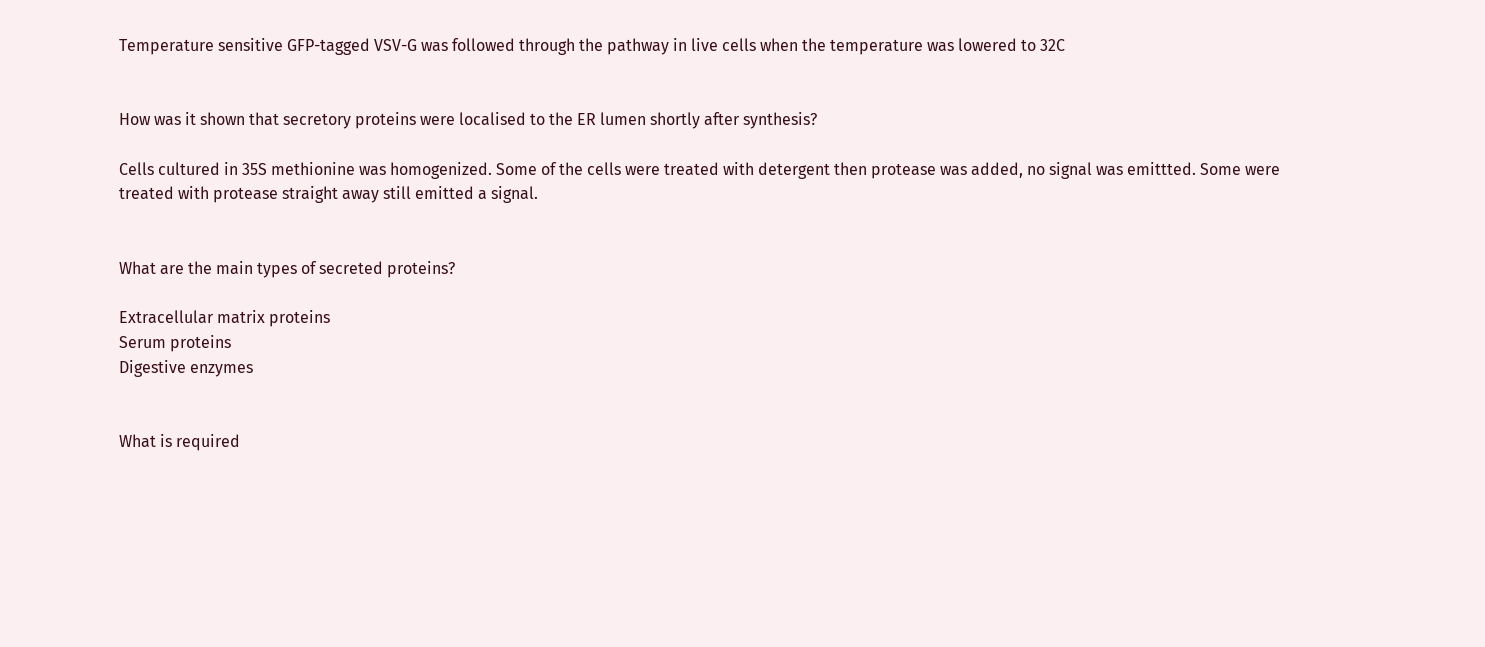Temperature sensitive GFP-tagged VSV-G was followed through the pathway in live cells when the temperature was lowered to 32C


How was it shown that secretory proteins were localised to the ER lumen shortly after synthesis?

Cells cultured in 35S methionine was homogenized. Some of the cells were treated with detergent then protease was added, no signal was emittted. Some were treated with protease straight away still emitted a signal.


What are the main types of secreted proteins?

Extracellular matrix proteins
Serum proteins
Digestive enzymes


What is required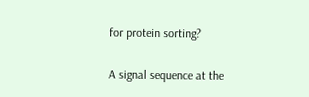for protein sorting?

A signal sequence at the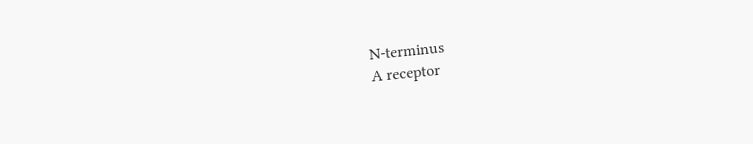N-terminus
A receptor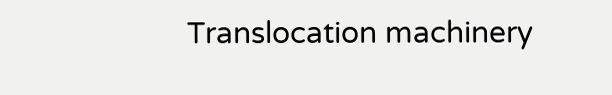Translocation machinery